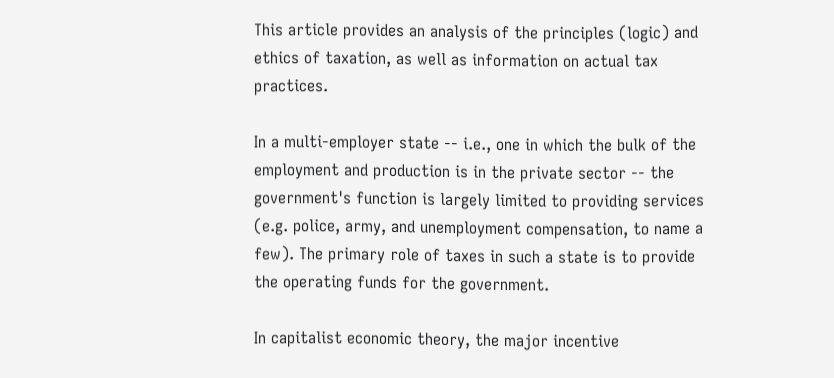This article provides an analysis of the principles (logic) and ethics of taxation, as well as information on actual tax practices.

In a multi-employer state -- i.e., one in which the bulk of the employment and production is in the private sector -- the government's function is largely limited to providing services (e.g. police, army, and unemployment compensation, to name a few). The primary role of taxes in such a state is to provide the operating funds for the government.

In capitalist economic theory, the major incentive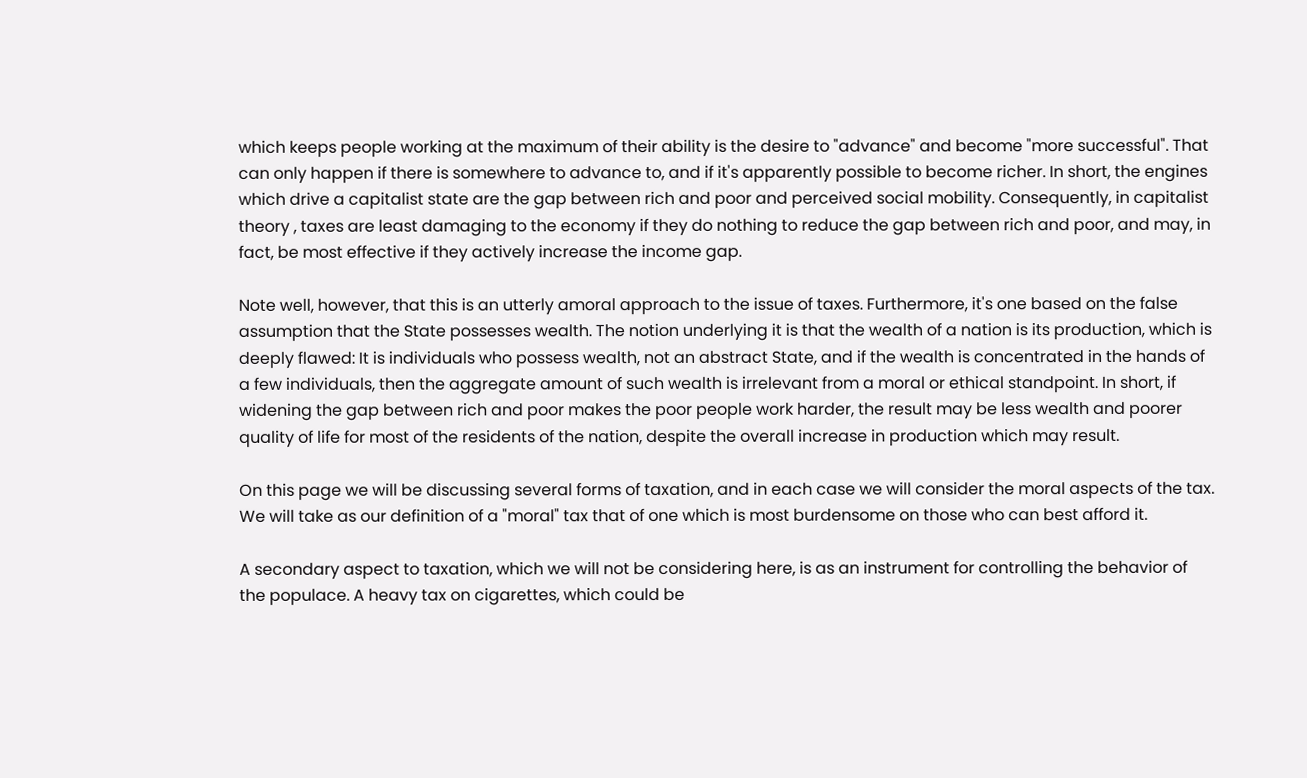which keeps people working at the maximum of their ability is the desire to "advance" and become "more successful". That can only happen if there is somewhere to advance to, and if it's apparently possible to become richer. In short, the engines which drive a capitalist state are the gap between rich and poor and perceived social mobility. Consequently, in capitalist theory , taxes are least damaging to the economy if they do nothing to reduce the gap between rich and poor, and may, in fact, be most effective if they actively increase the income gap.

Note well, however, that this is an utterly amoral approach to the issue of taxes. Furthermore, it's one based on the false assumption that the State possesses wealth. The notion underlying it is that the wealth of a nation is its production, which is deeply flawed: It is individuals who possess wealth, not an abstract State, and if the wealth is concentrated in the hands of a few individuals, then the aggregate amount of such wealth is irrelevant from a moral or ethical standpoint. In short, if widening the gap between rich and poor makes the poor people work harder, the result may be less wealth and poorer quality of life for most of the residents of the nation, despite the overall increase in production which may result.

On this page we will be discussing several forms of taxation, and in each case we will consider the moral aspects of the tax. We will take as our definition of a "moral" tax that of one which is most burdensome on those who can best afford it.

A secondary aspect to taxation, which we will not be considering here, is as an instrument for controlling the behavior of the populace. A heavy tax on cigarettes, which could be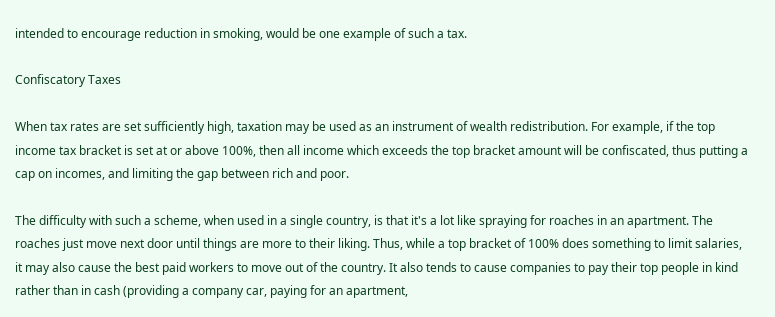intended to encourage reduction in smoking, would be one example of such a tax.

Confiscatory Taxes

When tax rates are set sufficiently high, taxation may be used as an instrument of wealth redistribution. For example, if the top income tax bracket is set at or above 100%, then all income which exceeds the top bracket amount will be confiscated, thus putting a cap on incomes, and limiting the gap between rich and poor.

The difficulty with such a scheme, when used in a single country, is that it's a lot like spraying for roaches in an apartment. The roaches just move next door until things are more to their liking. Thus, while a top bracket of 100% does something to limit salaries, it may also cause the best paid workers to move out of the country. It also tends to cause companies to pay their top people in kind rather than in cash (providing a company car, paying for an apartment,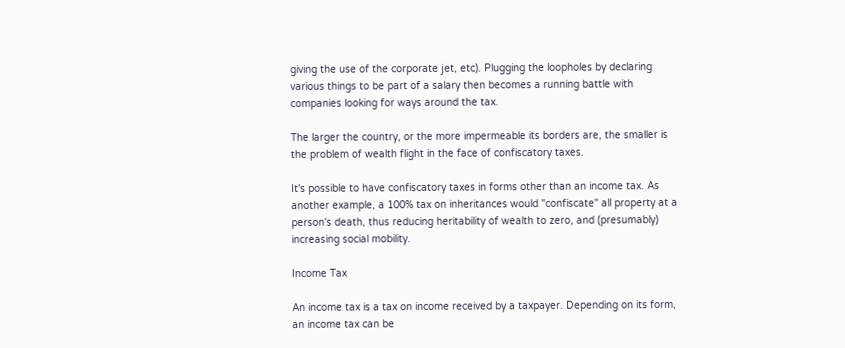giving the use of the corporate jet, etc). Plugging the loopholes by declaring various things to be part of a salary then becomes a running battle with companies looking for ways around the tax.

The larger the country, or the more impermeable its borders are, the smaller is the problem of wealth flight in the face of confiscatory taxes.

It's possible to have confiscatory taxes in forms other than an income tax. As another example, a 100% tax on inheritances would "confiscate" all property at a person's death, thus reducing heritability of wealth to zero, and (presumably) increasing social mobility.

Income Tax

An income tax is a tax on income received by a taxpayer. Depending on its form, an income tax can be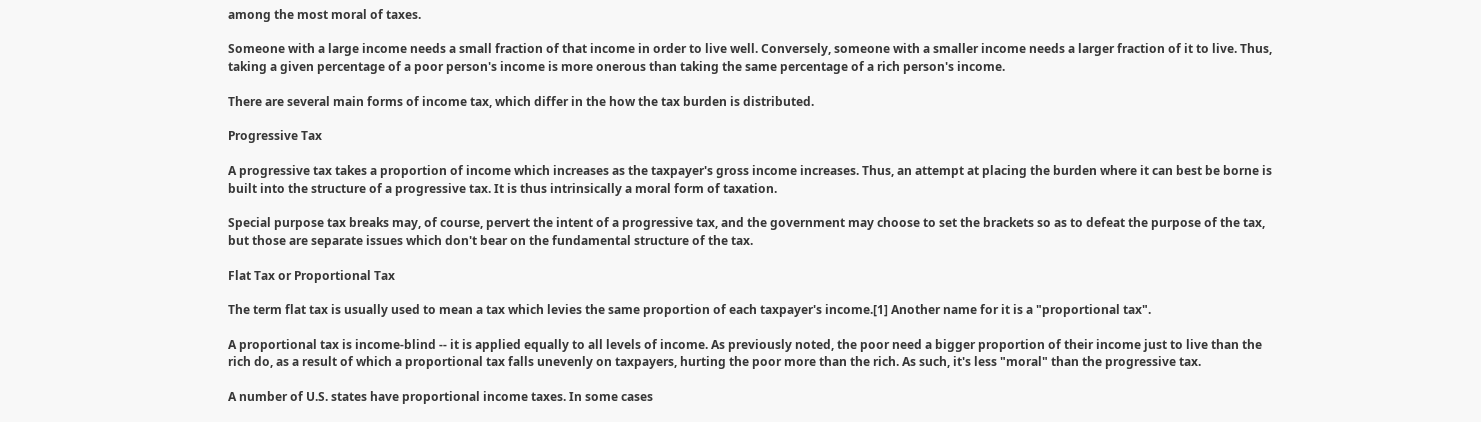among the most moral of taxes.

Someone with a large income needs a small fraction of that income in order to live well. Conversely, someone with a smaller income needs a larger fraction of it to live. Thus, taking a given percentage of a poor person's income is more onerous than taking the same percentage of a rich person's income.

There are several main forms of income tax, which differ in the how the tax burden is distributed.

Progressive Tax

A progressive tax takes a proportion of income which increases as the taxpayer's gross income increases. Thus, an attempt at placing the burden where it can best be borne is built into the structure of a progressive tax. It is thus intrinsically a moral form of taxation.

Special purpose tax breaks may, of course, pervert the intent of a progressive tax, and the government may choose to set the brackets so as to defeat the purpose of the tax, but those are separate issues which don't bear on the fundamental structure of the tax.

Flat Tax or Proportional Tax

The term flat tax is usually used to mean a tax which levies the same proportion of each taxpayer's income.[1] Another name for it is a "proportional tax".

A proportional tax is income-blind -- it is applied equally to all levels of income. As previously noted, the poor need a bigger proportion of their income just to live than the rich do, as a result of which a proportional tax falls unevenly on taxpayers, hurting the poor more than the rich. As such, it's less "moral" than the progressive tax.

A number of U.S. states have proportional income taxes. In some cases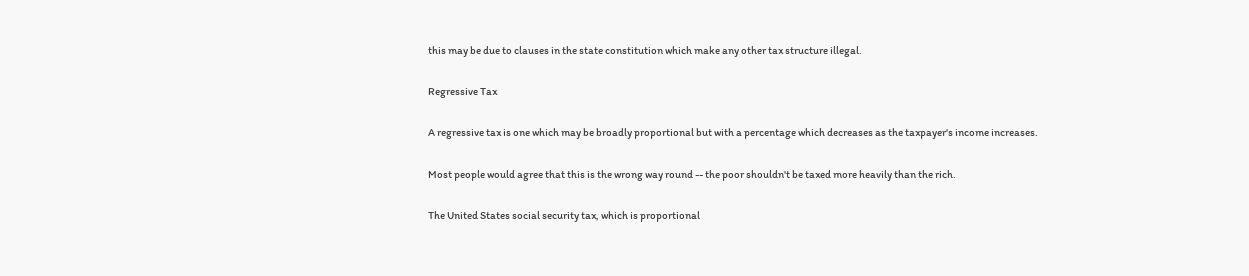this may be due to clauses in the state constitution which make any other tax structure illegal.

Regressive Tax

A regressive tax is one which may be broadly proportional but with a percentage which decreases as the taxpayer's income increases.

Most people would agree that this is the wrong way round -- the poor shouldn't be taxed more heavily than the rich.

The United States social security tax, which is proportional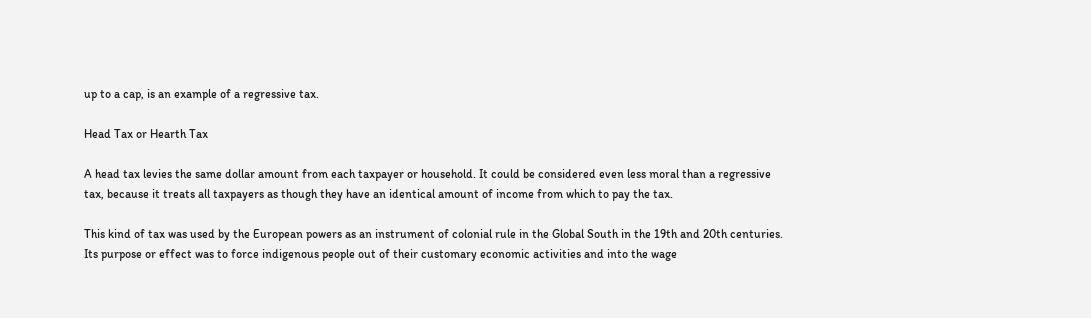up to a cap, is an example of a regressive tax.

Head Tax or Hearth Tax

A head tax levies the same dollar amount from each taxpayer or household. It could be considered even less moral than a regressive tax, because it treats all taxpayers as though they have an identical amount of income from which to pay the tax.

This kind of tax was used by the European powers as an instrument of colonial rule in the Global South in the 19th and 20th centuries. Its purpose or effect was to force indigenous people out of their customary economic activities and into the wage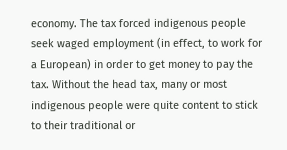economy. The tax forced indigenous people seek waged employment (in effect, to work for a European) in order to get money to pay the tax. Without the head tax, many or most indigenous people were quite content to stick to their traditional or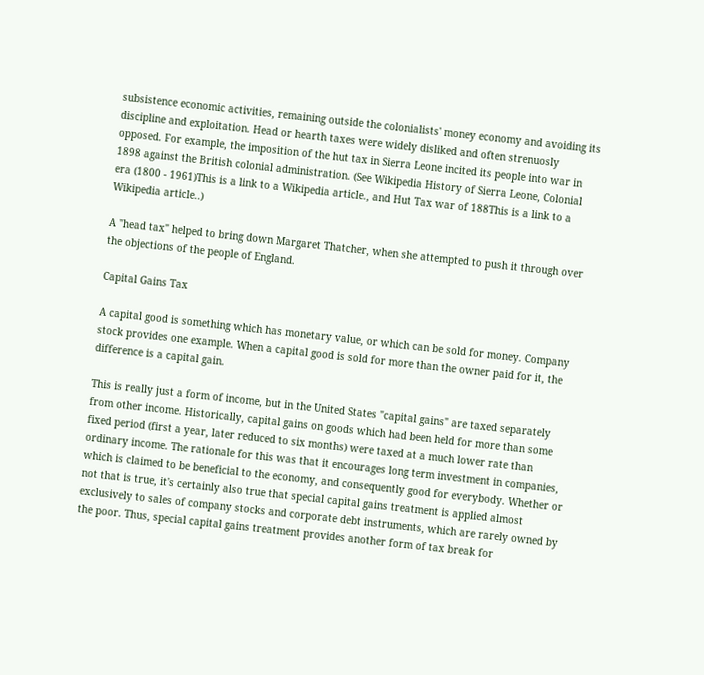subsistence economic activities, remaining outside the colonialists' money economy and avoiding its discipline and exploitation. Head or hearth taxes were widely disliked and often strenuosly opposed. For example, the imposition of the hut tax in Sierra Leone incited its people into war in 1898 against the British colonial administration. (See Wikipedia History of Sierra Leone, Colonial era (1800 - 1961)This is a link to a Wikipedia article., and Hut Tax war of 188This is a link to a Wikipedia article..)

A "head tax" helped to bring down Margaret Thatcher, when she attempted to push it through over the objections of the people of England.

Capital Gains Tax

A capital good is something which has monetary value, or which can be sold for money. Company stock provides one example. When a capital good is sold for more than the owner paid for it, the difference is a capital gain.

This is really just a form of income, but in the United States "capital gains" are taxed separately from other income. Historically, capital gains on goods which had been held for more than some fixed period (first a year, later reduced to six months) were taxed at a much lower rate than ordinary income. The rationale for this was that it encourages long term investment in companies, which is claimed to be beneficial to the economy, and consequently good for everybody. Whether or not that is true, it's certainly also true that special capital gains treatment is applied almost exclusively to sales of company stocks and corporate debt instruments, which are rarely owned by the poor. Thus, special capital gains treatment provides another form of tax break for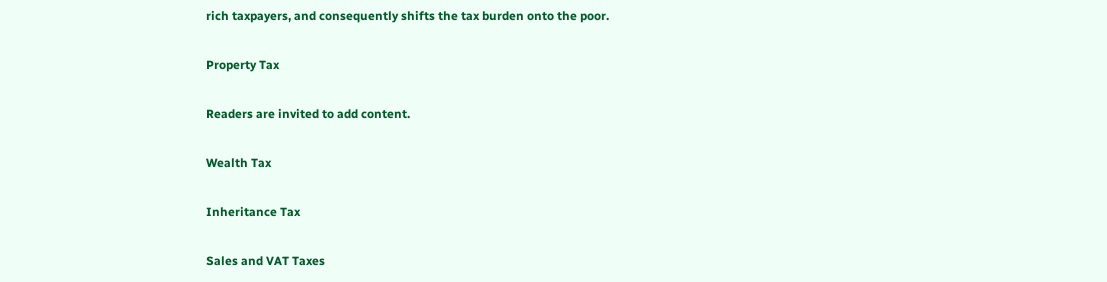rich taxpayers, and consequently shifts the tax burden onto the poor.

Property Tax

Readers are invited to add content.

Wealth Tax

Inheritance Tax

Sales and VAT Taxes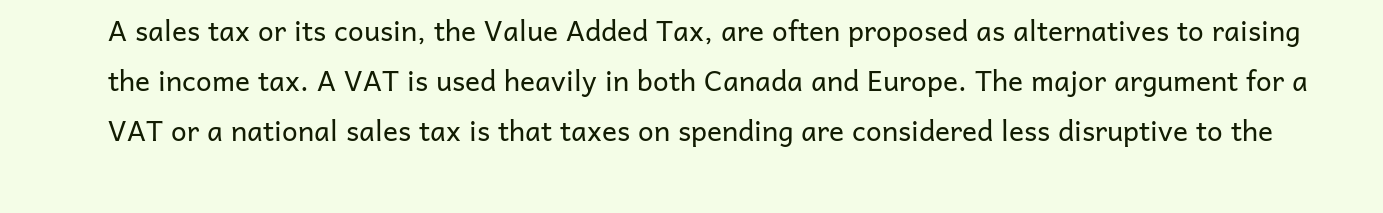A sales tax or its cousin, the Value Added Tax, are often proposed as alternatives to raising the income tax. A VAT is used heavily in both Canada and Europe. The major argument for a VAT or a national sales tax is that taxes on spending are considered less disruptive to the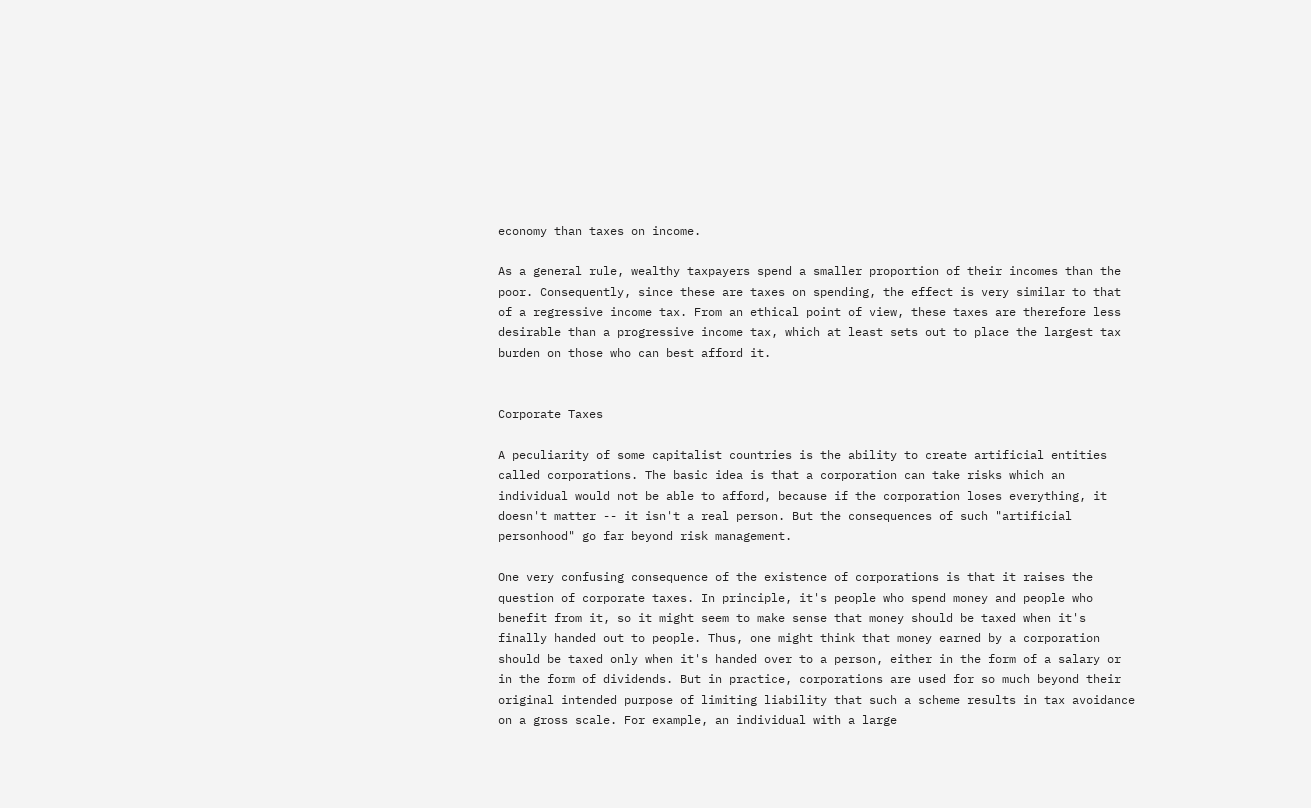economy than taxes on income.

As a general rule, wealthy taxpayers spend a smaller proportion of their incomes than the poor. Consequently, since these are taxes on spending, the effect is very similar to that of a regressive income tax. From an ethical point of view, these taxes are therefore less desirable than a progressive income tax, which at least sets out to place the largest tax burden on those who can best afford it.


Corporate Taxes

A peculiarity of some capitalist countries is the ability to create artificial entities called corporations. The basic idea is that a corporation can take risks which an individual would not be able to afford, because if the corporation loses everything, it doesn't matter -- it isn't a real person. But the consequences of such "artificial personhood" go far beyond risk management.

One very confusing consequence of the existence of corporations is that it raises the question of corporate taxes. In principle, it's people who spend money and people who benefit from it, so it might seem to make sense that money should be taxed when it's finally handed out to people. Thus, one might think that money earned by a corporation should be taxed only when it's handed over to a person, either in the form of a salary or in the form of dividends. But in practice, corporations are used for so much beyond their original intended purpose of limiting liability that such a scheme results in tax avoidance on a gross scale. For example, an individual with a large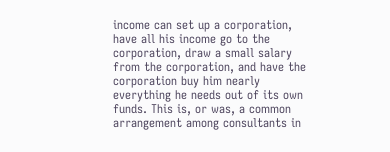income can set up a corporation, have all his income go to the corporation, draw a small salary from the corporation, and have the corporation buy him nearly everything he needs out of its own funds. This is, or was, a common arrangement among consultants in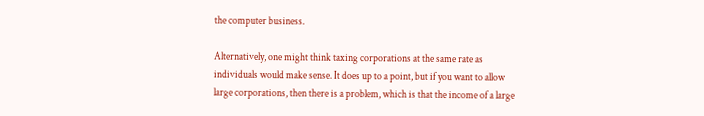the computer business.

Alternatively, one might think taxing corporations at the same rate as individuals would make sense. It does up to a point, but if you want to allow large corporations, then there is a problem, which is that the income of a large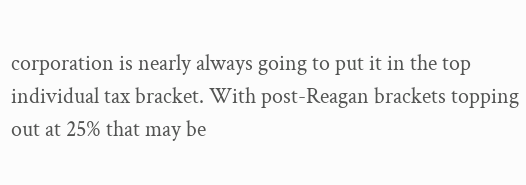corporation is nearly always going to put it in the top individual tax bracket. With post-Reagan brackets topping out at 25% that may be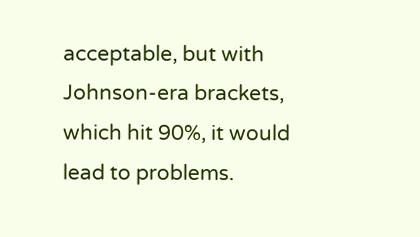acceptable, but with Johnson-era brackets, which hit 90%, it would lead to problems.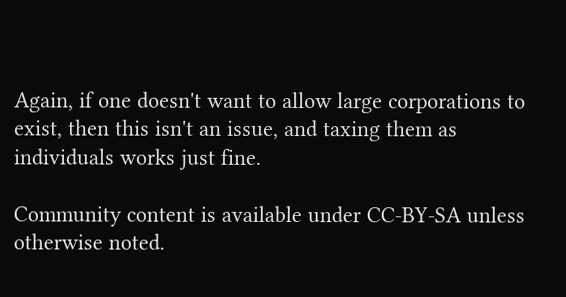Again, if one doesn't want to allow large corporations to exist, then this isn't an issue, and taxing them as individuals works just fine.

Community content is available under CC-BY-SA unless otherwise noted.